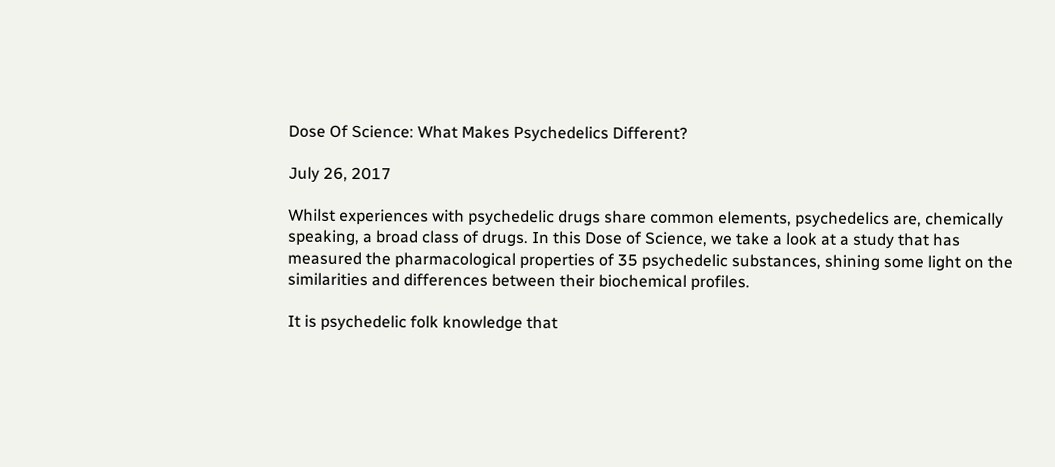Dose Of Science: What Makes Psychedelics Different?

July 26, 2017

Whilst experiences with psychedelic drugs share common elements, psychedelics are, chemically speaking, a broad class of drugs. In this Dose of Science, we take a look at a study that has measured the pharmacological properties of 35 psychedelic substances, shining some light on the similarities and differences between their biochemical profiles.

It is psychedelic folk knowledge that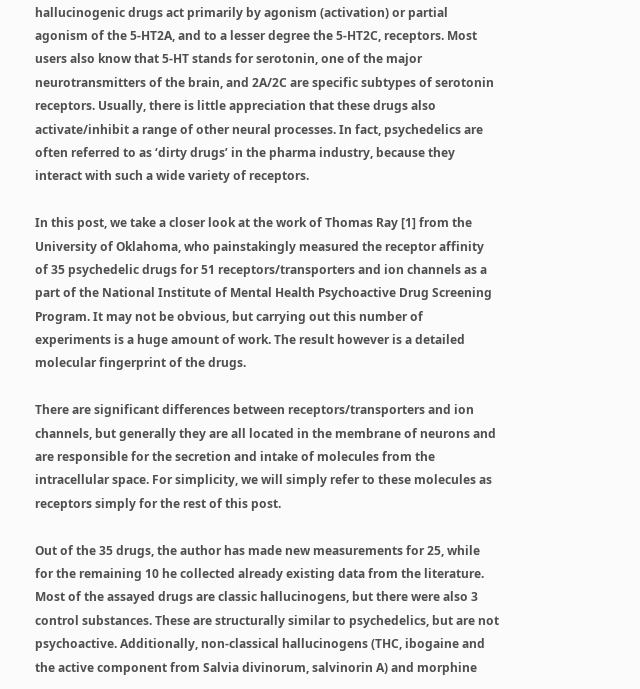hallucinogenic drugs act primarily by agonism (activation) or partial agonism of the 5-HT2A, and to a lesser degree the 5-HT2C, receptors. Most users also know that 5-HT stands for serotonin, one of the major neurotransmitters of the brain, and 2A/2C are specific subtypes of serotonin receptors. Usually, there is little appreciation that these drugs also activate/inhibit a range of other neural processes. In fact, psychedelics are often referred to as ‘dirty drugs’ in the pharma industry, because they interact with such a wide variety of receptors.

In this post, we take a closer look at the work of Thomas Ray [1] from the University of Oklahoma, who painstakingly measured the receptor affinity of 35 psychedelic drugs for 51 receptors/transporters and ion channels as a part of the National Institute of Mental Health Psychoactive Drug Screening Program. It may not be obvious, but carrying out this number of experiments is a huge amount of work. The result however is a detailed molecular fingerprint of the drugs.

There are significant differences between receptors/transporters and ion channels, but generally they are all located in the membrane of neurons and are responsible for the secretion and intake of molecules from the intracellular space. For simplicity, we will simply refer to these molecules as receptors simply for the rest of this post.

Out of the 35 drugs, the author has made new measurements for 25, while for the remaining 10 he collected already existing data from the literature. Most of the assayed drugs are classic hallucinogens, but there were also 3 control substances. These are structurally similar to psychedelics, but are not psychoactive. Additionally, non-classical hallucinogens (THC, ibogaine and the active component from Salvia divinorum, salvinorin A) and morphine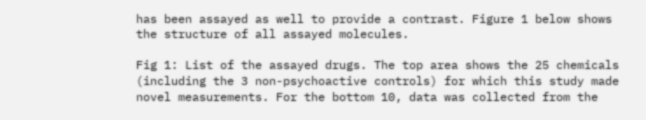has been assayed as well to provide a contrast. Figure 1 below shows the structure of all assayed molecules.

Fig 1: List of the assayed drugs. The top area shows the 25 chemicals (including the 3 non-psychoactive controls) for which this study made novel measurements. For the bottom 10, data was collected from the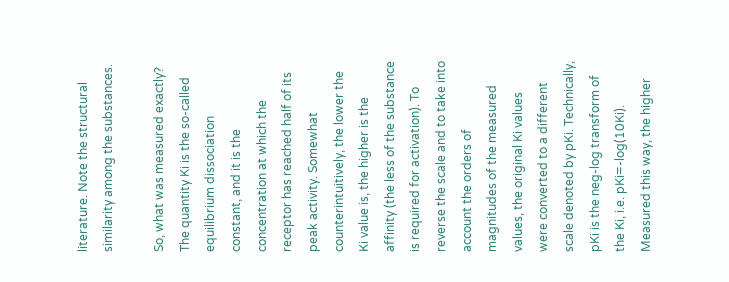literature. Note the structural similarity among the substances.

So, what was measured exactly? The quantity Ki is the so-called equilibrium dissociation constant, and it is the concentration at which the receptor has reached half of its peak activity. Somewhat counterintuitively, the lower the Ki value is, the higher is the affinity (the less of the substance is required for activation). To reverse the scale and to take into account the orders of magnitudes of the measured values, the original Ki values were converted to a different scale denoted by pKi. Technically, pKi is the neg-log transform of the Ki, i.e. pKi=-log(10Ki). Measured this way, the higher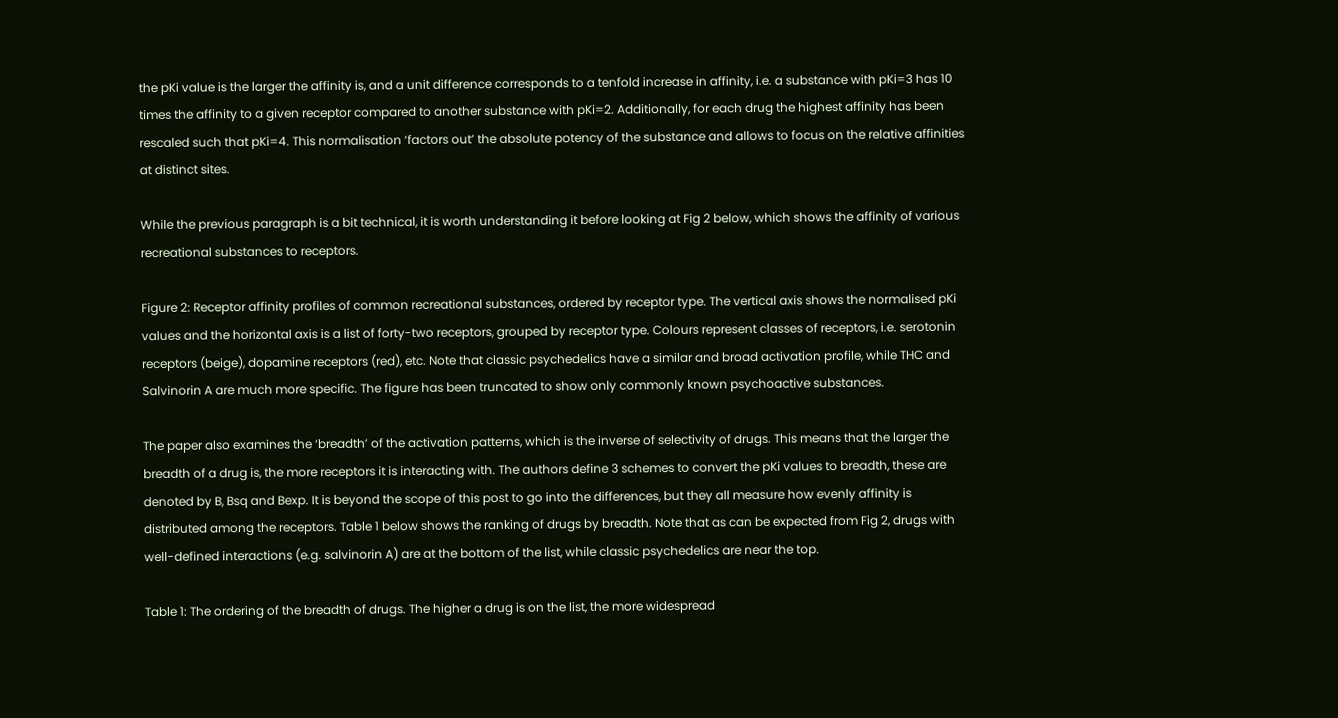the pKi value is the larger the affinity is, and a unit difference corresponds to a tenfold increase in affinity, i.e. a substance with pKi=3 has 10 times the affinity to a given receptor compared to another substance with pKi=2. Additionally, for each drug the highest affinity has been rescaled such that pKi=4. This normalisation ‘factors out’ the absolute potency of the substance and allows to focus on the relative affinities at distinct sites.

While the previous paragraph is a bit technical, it is worth understanding it before looking at Fig 2 below, which shows the affinity of various recreational substances to receptors.

Figure 2: Receptor affinity profiles of common recreational substances, ordered by receptor type. The vertical axis shows the normalised pKi values and the horizontal axis is a list of forty-two receptors, grouped by receptor type. Colours represent classes of receptors, i.e. serotonin receptors (beige), dopamine receptors (red), etc. Note that classic psychedelics have a similar and broad activation profile, while THC and Salvinorin A are much more specific. The figure has been truncated to show only commonly known psychoactive substances.

The paper also examines the ‘breadth’ of the activation patterns, which is the inverse of selectivity of drugs. This means that the larger the breadth of a drug is, the more receptors it is interacting with. The authors define 3 schemes to convert the pKi values to breadth, these are denoted by B, Bsq and Bexp. It is beyond the scope of this post to go into the differences, but they all measure how evenly affinity is distributed among the receptors. Table 1 below shows the ranking of drugs by breadth. Note that as can be expected from Fig 2, drugs with well-defined interactions (e.g. salvinorin A) are at the bottom of the list, while classic psychedelics are near the top.

Table 1: The ordering of the breadth of drugs. The higher a drug is on the list, the more widespread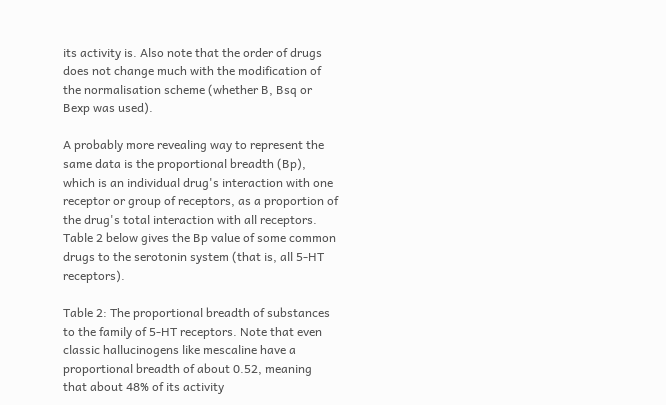its activity is. Also note that the order of drugs does not change much with the modification of the normalisation scheme (whether B, Bsq or Bexp was used).

A probably more revealing way to represent the same data is the proportional breadth (Bp), which is an individual drug's interaction with one receptor or group of receptors, as a proportion of the drug's total interaction with all receptors. Table 2 below gives the Bp value of some common drugs to the serotonin system (that is, all 5-HT receptors).

Table 2: The proportional breadth of substances to the family of 5-HT receptors. Note that even classic hallucinogens like mescaline have a proportional breadth of about 0.52, meaning that about 48% of its activity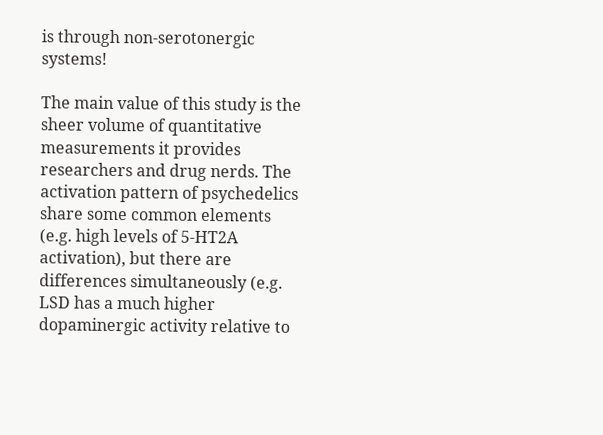is through non-serotonergic systems!

The main value of this study is the sheer volume of quantitative measurements it provides researchers and drug nerds. The activation pattern of psychedelics share some common elements (e.g. high levels of 5-HT2A activation), but there are differences simultaneously (e.g. LSD has a much higher dopaminergic activity relative to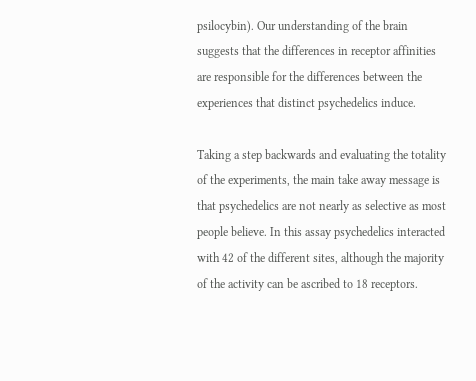psilocybin). Our understanding of the brain suggests that the differences in receptor affinities are responsible for the differences between the experiences that distinct psychedelics induce.

Taking a step backwards and evaluating the totality of the experiments, the main take away message is that psychedelics are not nearly as selective as most people believe. In this assay psychedelics interacted with 42 of the different sites, although the majority of the activity can be ascribed to 18 receptors.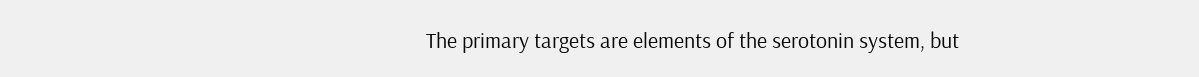The primary targets are elements of the serotonin system, but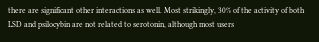there are significant other interactions as well. Most strikingly, 30% of the activity of both LSD and psilocybin are not related to serotonin, although most users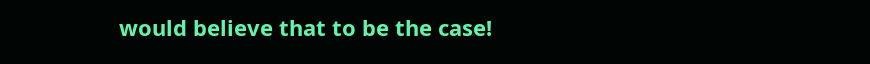would believe that to be the case!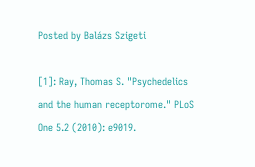Posted by Balázs Szigeti

[1]: Ray, Thomas S. "Psychedelics and the human receptorome." PLoS One 5.2 (2010): e9019.